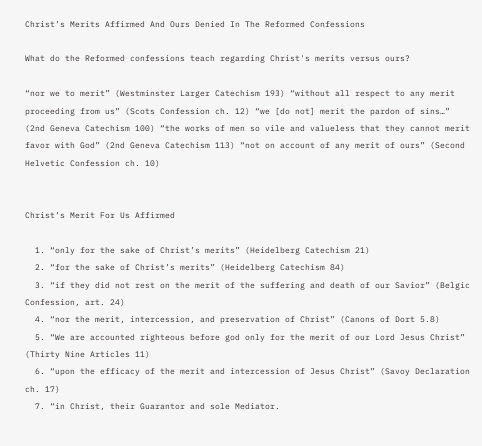Christ’s Merits Affirmed And Ours Denied In The Reformed Confessions

What do the Reformed confessions teach regarding Christ's merits versus ours?

“nor we to merit” (Westminster Larger Catechism 193) “without all respect to any merit proceeding from us” (Scots Confession ch. 12) “we [do not] merit the pardon of sins…” (2nd Geneva Catechism 100) “the works of men so vile and valueless that they cannot merit favor with God” (2nd Geneva Catechism 113) “not on account of any merit of ours” (Second Helvetic Confession ch. 10)


Christ’s Merit For Us Affirmed

  1. “only for the sake of Christ’s merits” (Heidelberg Catechism 21)
  2. “for the sake of Christ’s merits” (Heidelberg Catechism 84)
  3. “if they did not rest on the merit of the suffering and death of our Savior” (Belgic Confession, art. 24)
  4. “nor the merit, intercession, and preservation of Christ” (Canons of Dort 5.8)
  5. “We are accounted righteous before god only for the merit of our Lord Jesus Christ” (Thirty Nine Articles 11)
  6. “upon the efficacy of the merit and intercession of Jesus Christ” (Savoy Declaration ch. 17)
  7. “in Christ, their Guarantor and sole Mediator.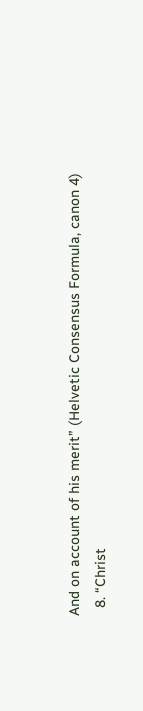And on account of his merit” (Helvetic Consensus Formula, canon 4)
  8. “Christ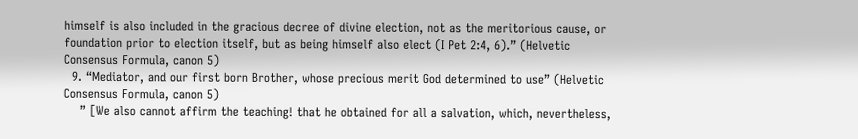himself is also included in the gracious decree of divine election, not as the meritorious cause, or foundation prior to election itself, but as being himself also elect (I Pet 2:4, 6).” (Helvetic Consensus Formula, canon 5)
  9. “Mediator, and our first born Brother, whose precious merit God determined to use” (Helvetic Consensus Formula, canon 5)
    ” [We also cannot affirm the teaching! that he obtained for all a salvation, which, nevertheless,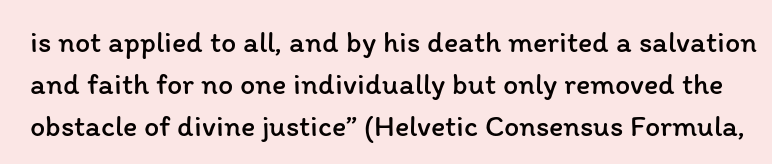is not applied to all, and by his death merited a salvation and faith for no one individually but only removed the obstacle of divine justice” (Helvetic Consensus Formula,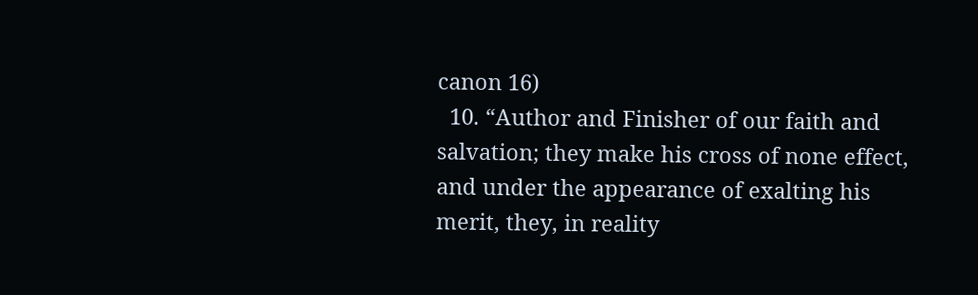canon 16)
  10. “Author and Finisher of our faith and salvation; they make his cross of none effect, and under the appearance of exalting his merit, they, in reality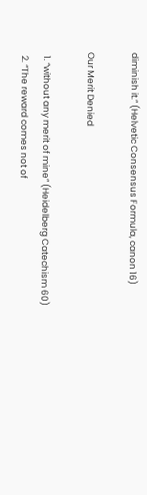diminish it.” (Helvetic Consensus Formula, canon 16)

Our Merit Denied

  1. “without any merit of mine” (Heidelberg Catechism 60)
  2. “The reward comes not of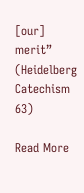[our] merit” (Heidelberg Catechism 63)

Read More